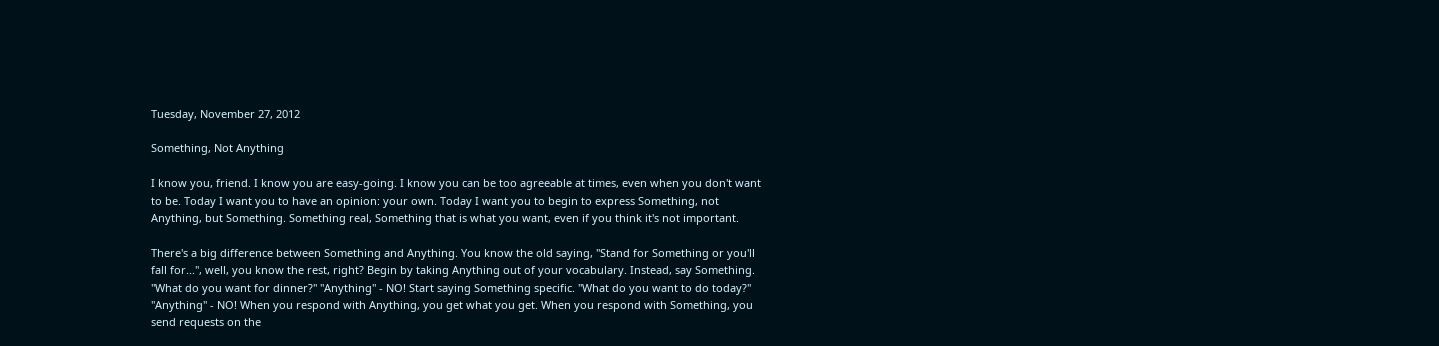Tuesday, November 27, 2012

Something, Not Anything

I know you, friend. I know you are easy-going. I know you can be too agreeable at times, even when you don't want to be. Today I want you to have an opinion: your own. Today I want you to begin to express Something, not Anything, but Something. Something real, Something that is what you want, even if you think it's not important.

There's a big difference between Something and Anything. You know the old saying, "Stand for Something or you'll fall for...", well, you know the rest, right? Begin by taking Anything out of your vocabulary. Instead, say Something. "What do you want for dinner?" "Anything" - NO! Start saying Something specific. "What do you want to do today?" "Anything" - NO! When you respond with Anything, you get what you get. When you respond with Something, you send requests on the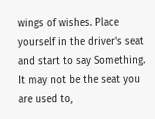wings of wishes. Place yourself in the driver's seat and start to say Something. It may not be the seat you are used to,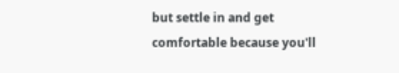but settle in and get comfortable because you'll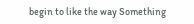begin to like the way Something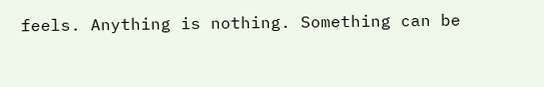feels. Anything is nothing. Something can be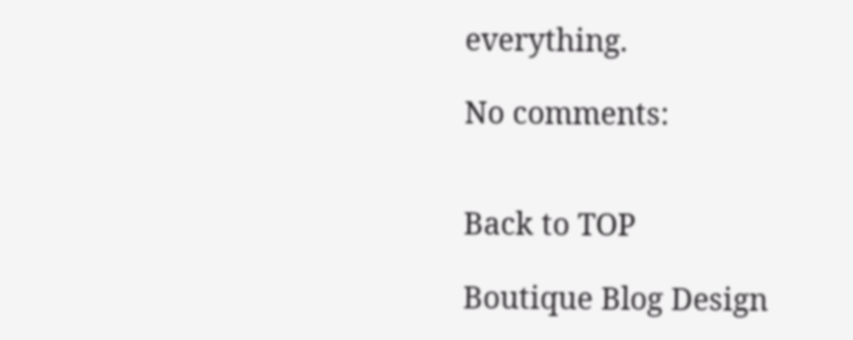everything.

No comments:


Back to TOP

Boutique Blog Design